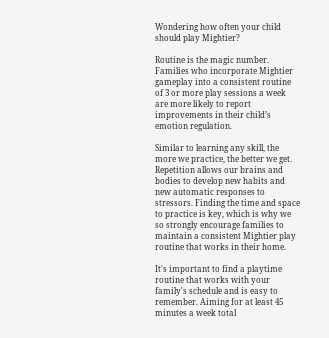Wondering how often your child should play Mightier?

Routine is the magic number. Families who incorporate Mightier gameplay into a consistent routine of 3 or more play sessions a week are more likely to report improvements in their child’s emotion regulation.

Similar to learning any skill, the more we practice, the better we get. Repetition allows our brains and bodies to develop new habits and new automatic responses to stressors. Finding the time and space to practice is key, which is why we so strongly encourage families to maintain a consistent Mightier play routine that works in their home.

It's important to find a playtime routine that works with your family's schedule and is easy to remember. Aiming for at least 45 minutes a week total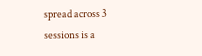spread across 3 sessions is a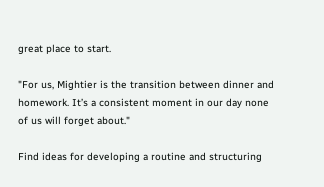great place to start.

"For us, Mightier is the transition between dinner and homework. It’s a consistent moment in our day none of us will forget about."

Find ideas for developing a routine and structuring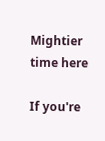Mightier time here

If you're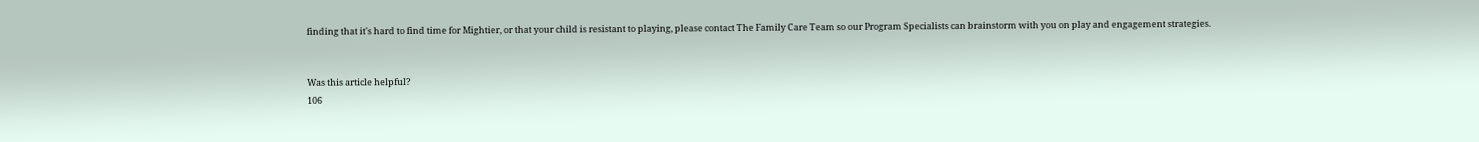finding that it's hard to find time for Mightier, or that your child is resistant to playing, please contact The Family Care Team so our Program Specialists can brainstorm with you on play and engagement strategies.


Was this article helpful?
106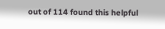out of 114 found this helpful